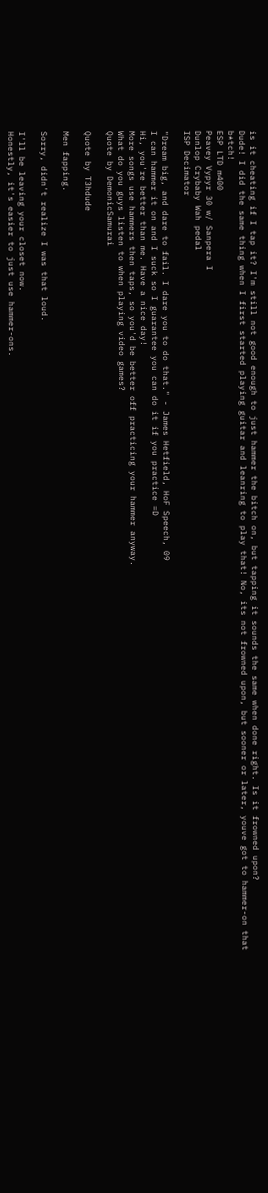is it cheating if I tap it? I'm still not good enough to just hammer the bitch on, but tapping it sounds the same when done right. Is it frowned upon?
Dude! I did the same thing when I first started playing guitar and leanring to play that! No, its not frowned upon, but sooner or later, youve got to hammer-on that b*tch!
ESP LTD m400
Peavey Vypyr 30 w/ Sanpera I
Dunlop Crybaby Wah pedal
ISP Decimator

"Dream big, and dare to fail. I dare you to do that." - James Hetfield, HoF Speech, 09
I can hammer it on and I suck so I guarantee you can do it if you practice =D
Hi, you're better than me. Have a nice day!
More songs use hammers then taps, so you'd be better off practicing your hammer anyway.
What do you guys listen to when playing video games?
Quote by DemonicSamurai

Quote by T3hdude

Men fapping.

Sorry, didn't realize I was that loud.

I'll be leaving your closet now.
Honestly, it's easier to just use hammer-ons.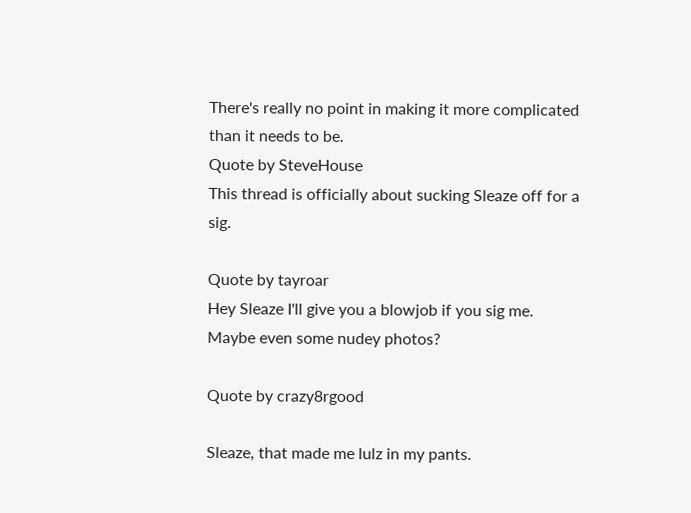There's really no point in making it more complicated than it needs to be.
Quote by SteveHouse
This thread is officially about sucking Sleaze off for a sig.

Quote by tayroar
Hey Sleaze I'll give you a blowjob if you sig me. Maybe even some nudey photos?

Quote by crazy8rgood

Sleaze, that made me lulz in my pants.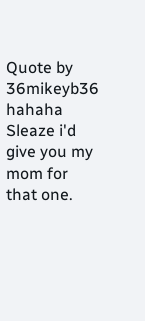Quote by 36mikeyb36
hahaha Sleaze i'd give you my mom for that one.